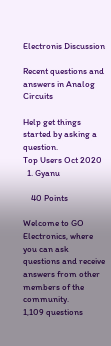Electronis Discussion

Recent questions and answers in Analog Circuits

Help get things started by asking a question.
Top Users Oct 2020
  1. Gyanu

    40 Points

Welcome to GO Electronics, where you can ask questions and receive answers from other members of the community.
1,109 questions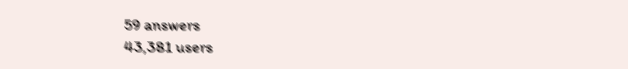59 answers
43,381 users